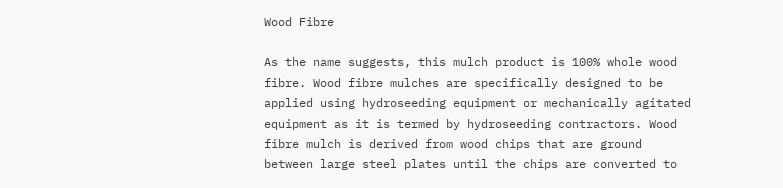Wood Fibre

As the name suggests, this mulch product is 100% whole wood fibre. Wood fibre mulches are specifically designed to be applied using hydroseeding equipment or mechanically agitated equipment as it is termed by hydroseeding contractors. Wood fibre mulch is derived from wood chips that are ground between large steel plates until the chips are converted to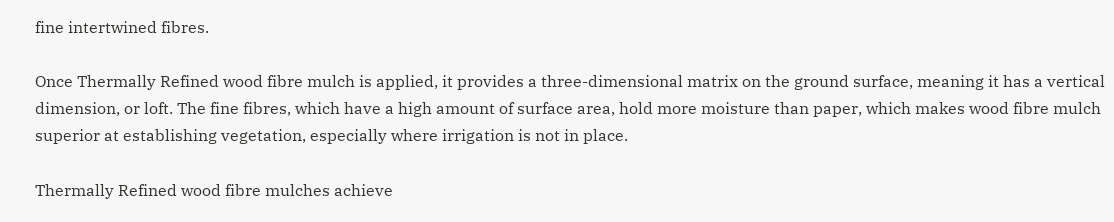fine intertwined fibres.

Once Thermally Refined wood fibre mulch is applied, it provides a three-dimensional matrix on the ground surface, meaning it has a vertical dimension, or loft. The fine fibres, which have a high amount of surface area, hold more moisture than paper, which makes wood fibre mulch superior at establishing vegetation, especially where irrigation is not in place.

Thermally Refined wood fibre mulches achieve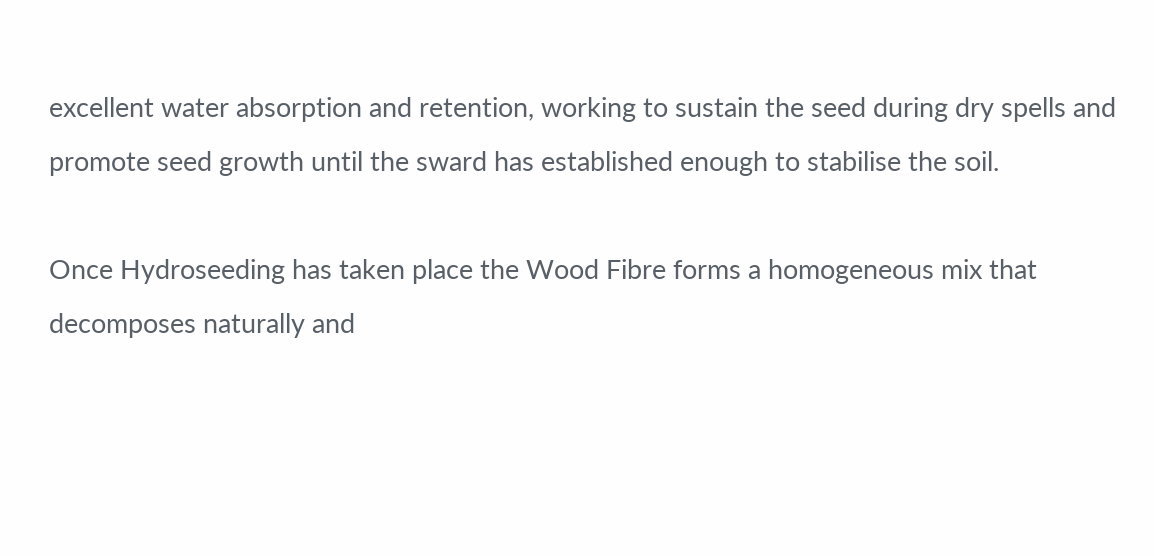excellent water absorption and retention, working to sustain the seed during dry spells and promote seed growth until the sward has established enough to stabilise the soil.

Once Hydroseeding has taken place the Wood Fibre forms a homogeneous mix that decomposes naturally and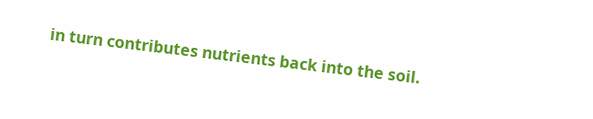in turn contributes nutrients back into the soil.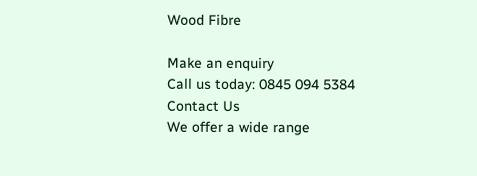Wood Fibre

Make an enquiry
Call us today: 0845 094 5384
Contact Us
We offer a wide range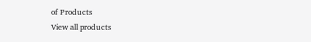of Products
View all products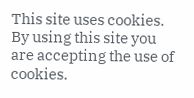This site uses cookies. By using this site you are accepting the use of cookies.